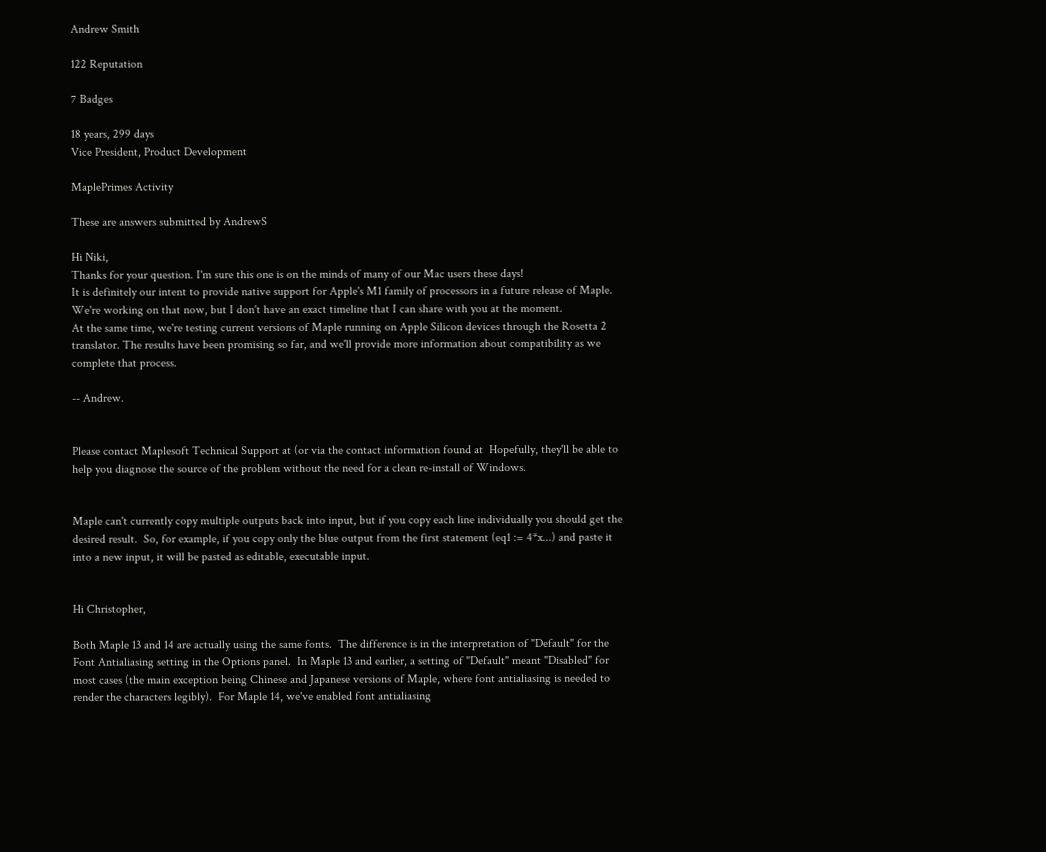Andrew Smith

122 Reputation

7 Badges

18 years, 299 days
Vice President, Product Development

MaplePrimes Activity

These are answers submitted by AndrewS

Hi Niki,
Thanks for your question. I'm sure this one is on the minds of many of our Mac users these days!
It is definitely our intent to provide native support for Apple's M1 family of processors in a future release of Maple. We're working on that now, but I don't have an exact timeline that I can share with you at the moment.
At the same time, we're testing current versions of Maple running on Apple Silicon devices through the Rosetta 2 translator. The results have been promising so far, and we'll provide more information about compatibility as we complete that process.

-- Andrew.


Please contact Maplesoft Technical Support at (or via the contact information found at  Hopefully, they'll be able to help you diagnose the source of the problem without the need for a clean re-install of Windows.


Maple can't currently copy multiple outputs back into input, but if you copy each line individually you should get the desired result.  So, for example, if you copy only the blue output from the first statement (eq1 := 4*x...) and paste it into a new input, it will be pasted as editable, executable input.


Hi Christopher,

Both Maple 13 and 14 are actually using the same fonts.  The difference is in the interpretation of "Default" for the Font Antialiasing setting in the Options panel.  In Maple 13 and earlier, a setting of "Default" meant "Disabled" for most cases (the main exception being Chinese and Japanese versions of Maple, where font antialiasing is needed to render the characters legibly).  For Maple 14, we've enabled font antialiasing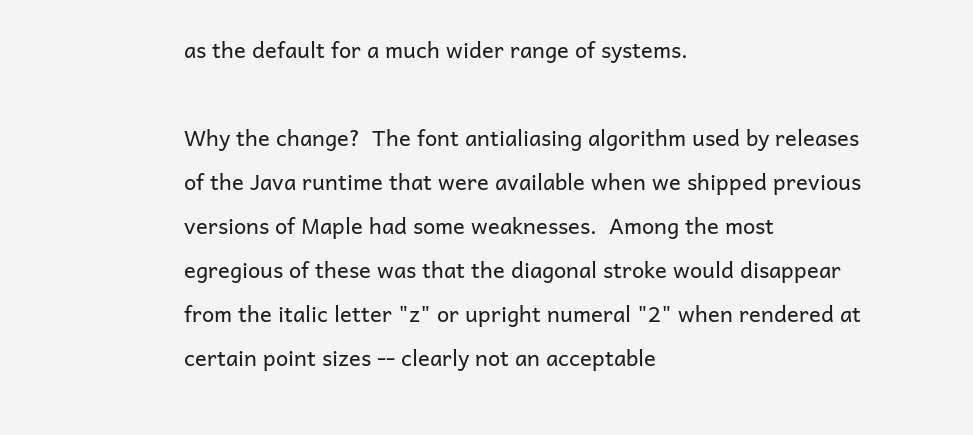as the default for a much wider range of systems.

Why the change?  The font antialiasing algorithm used by releases of the Java runtime that were available when we shipped previous versions of Maple had some weaknesses.  Among the most egregious of these was that the diagonal stroke would disappear from the italic letter "z" or upright numeral "2" when rendered at certain point sizes -- clearly not an acceptable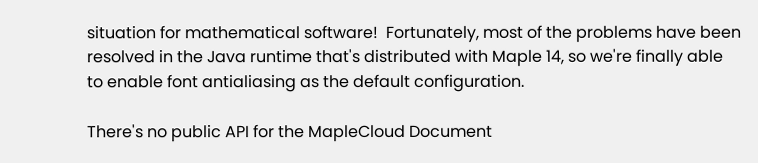situation for mathematical software!  Fortunately, most of the problems have been resolved in the Java runtime that's distributed with Maple 14, so we're finally able to enable font antialiasing as the default configuration.

There's no public API for the MapleCloud Document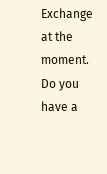Exchange at the moment.  Do you have a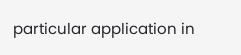particular application in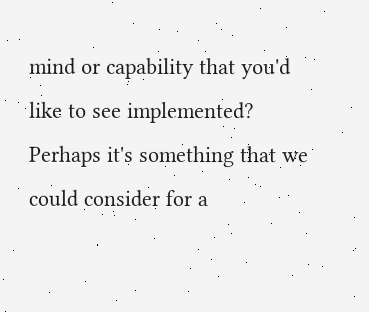mind or capability that you'd like to see implemented?  Perhaps it's something that we could consider for a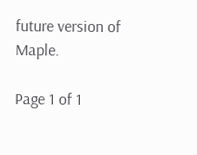future version of Maple.

Page 1 of 1